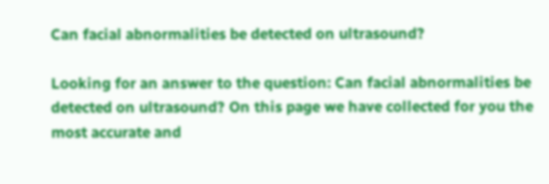Can facial abnormalities be detected on ultrasound?

Looking for an answer to the question: Can facial abnormalities be detected on ultrasound? On this page we have collected for you the most accurate and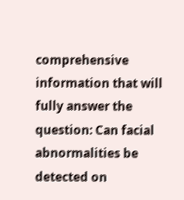comprehensive information that will fully answer the question: Can facial abnormalities be detected on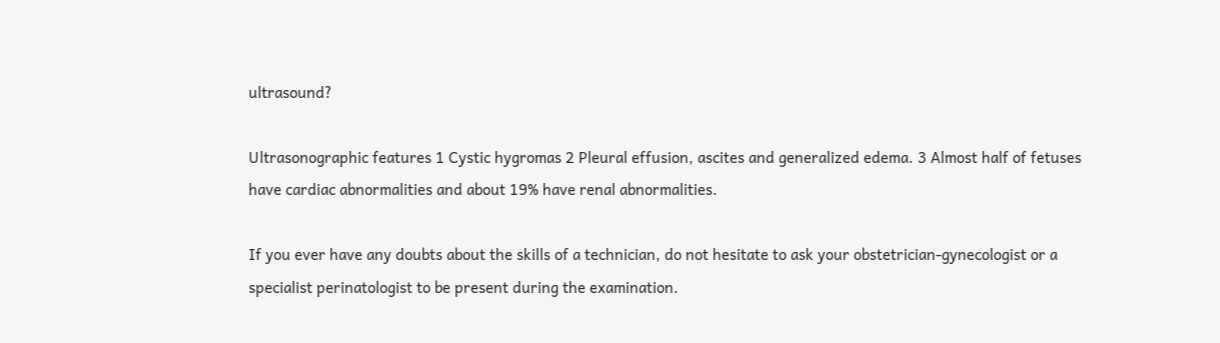ultrasound?

Ultrasonographic features 1 Cystic hygromas 2 Pleural effusion, ascites and generalized edema. 3 Almost half of fetuses have cardiac abnormalities and about 19% have renal abnormalities.

If you ever have any doubts about the skills of a technician, do not hesitate to ask your obstetrician-gynecologist or a specialist perinatologist to be present during the examination.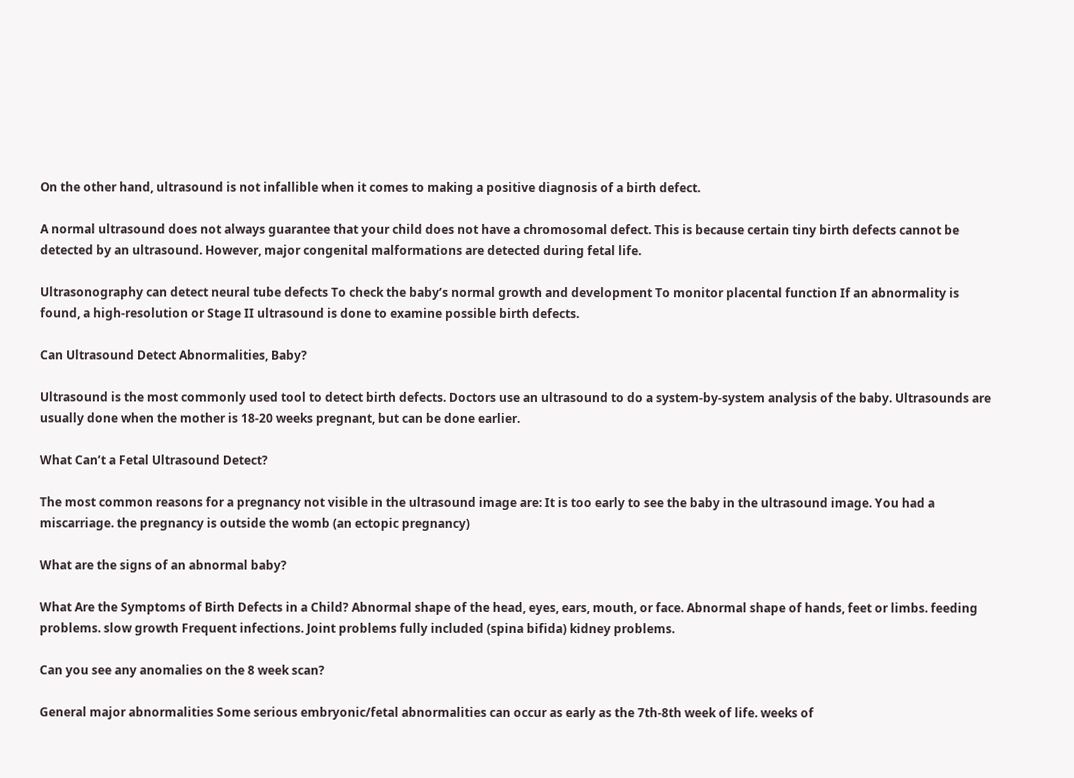On the other hand, ultrasound is not infallible when it comes to making a positive diagnosis of a birth defect.

A normal ultrasound does not always guarantee that your child does not have a chromosomal defect. This is because certain tiny birth defects cannot be detected by an ultrasound. However, major congenital malformations are detected during fetal life.

Ultrasonography can detect neural tube defects To check the baby’s normal growth and development To monitor placental function If an abnormality is found, a high-resolution or Stage II ultrasound is done to examine possible birth defects.

Can Ultrasound Detect Abnormalities, Baby?

Ultrasound is the most commonly used tool to detect birth defects. Doctors use an ultrasound to do a system-by-system analysis of the baby. Ultrasounds are usually done when the mother is 18-20 weeks pregnant, but can be done earlier.

What Can’t a Fetal Ultrasound Detect?

The most common reasons for a pregnancy not visible in the ultrasound image are: It is too early to see the baby in the ultrasound image. You had a miscarriage. the pregnancy is outside the womb (an ectopic pregnancy)

What are the signs of an abnormal baby?

What Are the Symptoms of Birth Defects in a Child? Abnormal shape of the head, eyes, ears, mouth, or face. Abnormal shape of hands, feet or limbs. feeding problems. slow growth Frequent infections. Joint problems fully included (spina bifida) kidney problems.

Can you see any anomalies on the 8 week scan?

General major abnormalities Some serious embryonic/fetal abnormalities can occur as early as the 7th-8th week of life. weeks of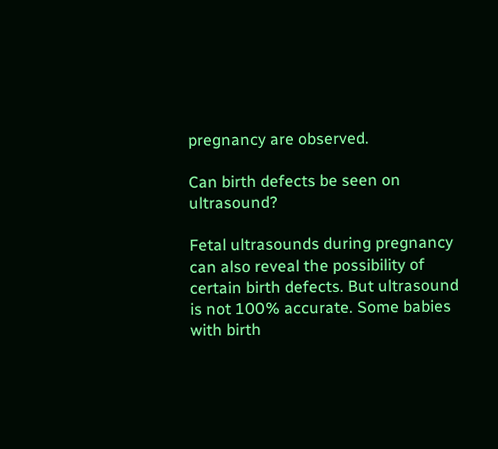pregnancy are observed.

Can birth defects be seen on ultrasound?

Fetal ultrasounds during pregnancy can also reveal the possibility of certain birth defects. But ultrasound is not 100% accurate. Some babies with birth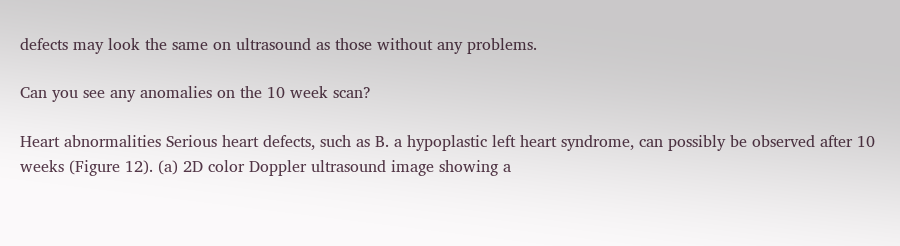defects may look the same on ultrasound as those without any problems.

Can you see any anomalies on the 10 week scan?

Heart abnormalities Serious heart defects, such as B. a hypoplastic left heart syndrome, can possibly be observed after 10 weeks (Figure 12). (a) 2D color Doppler ultrasound image showing a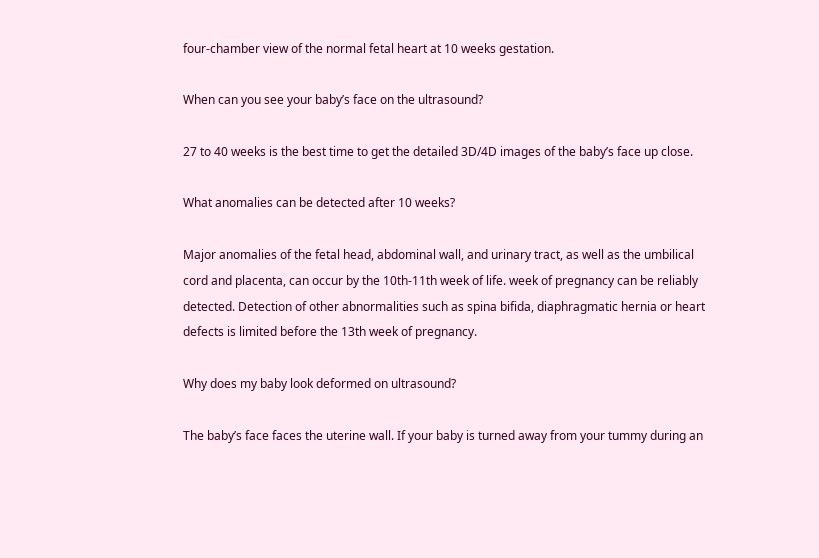four-chamber view of the normal fetal heart at 10 weeks gestation.

When can you see your baby’s face on the ultrasound?

27 to 40 weeks is the best time to get the detailed 3D/4D images of the baby’s face up close.

What anomalies can be detected after 10 weeks?

Major anomalies of the fetal head, abdominal wall, and urinary tract, as well as the umbilical cord and placenta, can occur by the 10th-11th week of life. week of pregnancy can be reliably detected. Detection of other abnormalities such as spina bifida, diaphragmatic hernia or heart defects is limited before the 13th week of pregnancy.

Why does my baby look deformed on ultrasound?

The baby’s face faces the uterine wall. If your baby is turned away from your tummy during an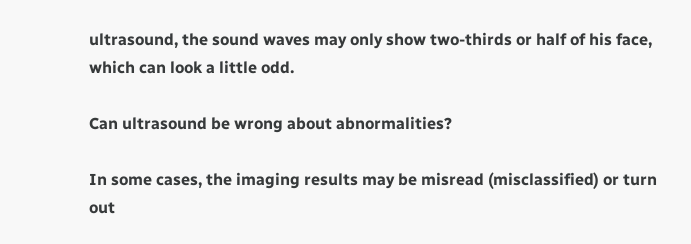ultrasound, the sound waves may only show two-thirds or half of his face, which can look a little odd.

Can ultrasound be wrong about abnormalities?

In some cases, the imaging results may be misread (misclassified) or turn out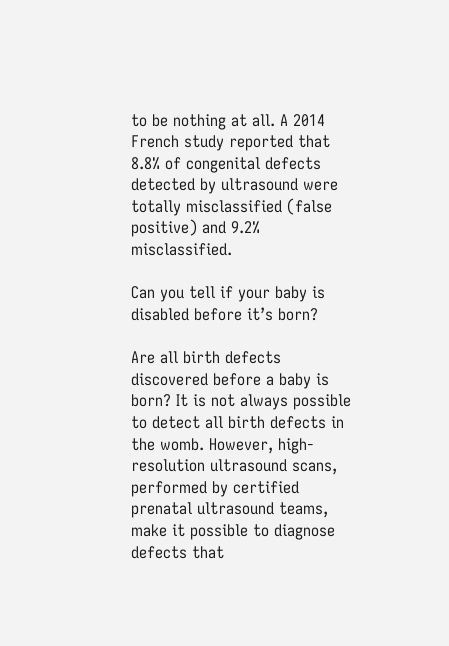to be nothing at all. A 2014 French study reported that 8.8% of congenital defects detected by ultrasound were totally misclassified (false positive) and 9.2% misclassified.

Can you tell if your baby is disabled before it’s born?

Are all birth defects discovered before a baby is born? It is not always possible to detect all birth defects in the womb. However, high-resolution ultrasound scans, performed by certified prenatal ultrasound teams, make it possible to diagnose defects that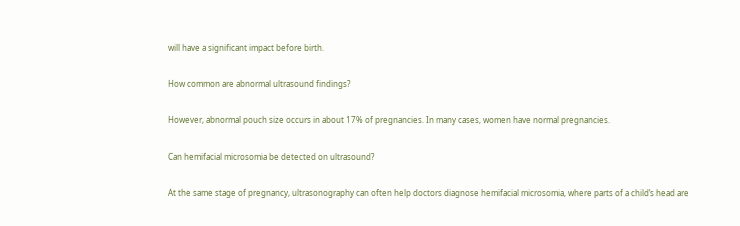will have a significant impact before birth.

How common are abnormal ultrasound findings?

However, abnormal pouch size occurs in about 17% of pregnancies. In many cases, women have normal pregnancies.

Can hemifacial microsomia be detected on ultrasound?

At the same stage of pregnancy, ultrasonography can often help doctors diagnose hemifacial microsomia, where parts of a child’s head are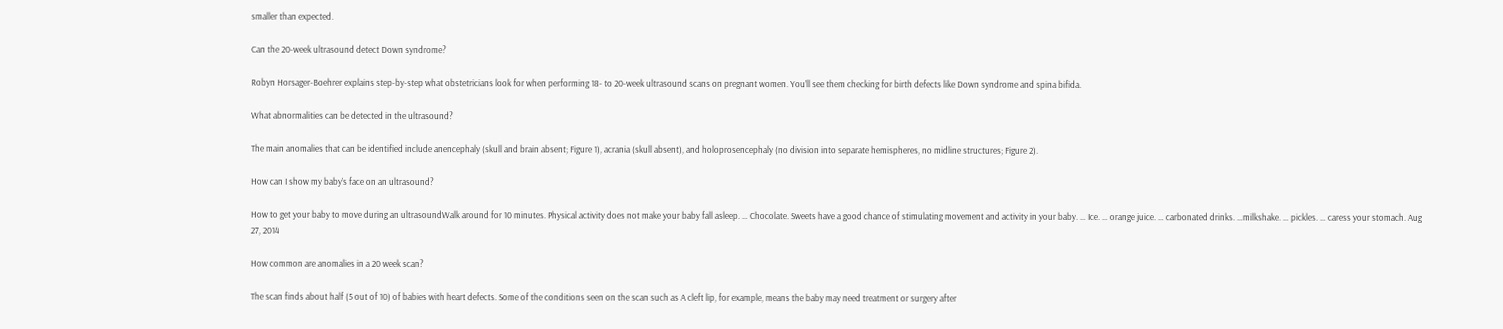smaller than expected.

Can the 20-week ultrasound detect Down syndrome?

Robyn Horsager-Boehrer explains step-by-step what obstetricians look for when performing 18- to 20-week ultrasound scans on pregnant women. You’ll see them checking for birth defects like Down syndrome and spina bifida.

What abnormalities can be detected in the ultrasound?

The main anomalies that can be identified include anencephaly (skull and brain absent; Figure 1), acrania (skull absent), and holoprosencephaly (no division into separate hemispheres, no midline structures; Figure 2).

How can I show my baby’s face on an ultrasound?

How to get your baby to move during an ultrasoundWalk around for 10 minutes. Physical activity does not make your baby fall asleep. … Chocolate. Sweets have a good chance of stimulating movement and activity in your baby. … Ice. … orange juice. … carbonated drinks. …milkshake. … pickles. … caress your stomach. Aug 27, 2014

How common are anomalies in a 20 week scan?

The scan finds about half (5 out of 10) of babies with heart defects. Some of the conditions seen on the scan such as A cleft lip, for example, means the baby may need treatment or surgery after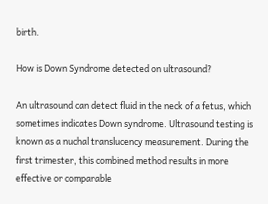birth.

How is Down Syndrome detected on ultrasound?

An ultrasound can detect fluid in the neck of a fetus, which sometimes indicates Down syndrome. Ultrasound testing is known as a nuchal translucency measurement. During the first trimester, this combined method results in more effective or comparable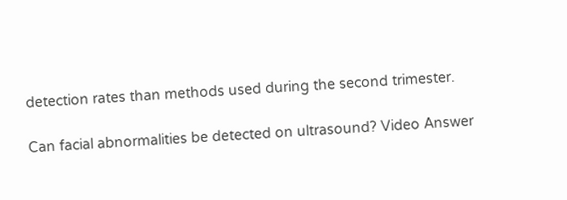detection rates than methods used during the second trimester.

Can facial abnormalities be detected on ultrasound? Video Answer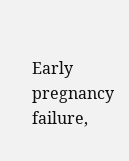Early pregnancy failure,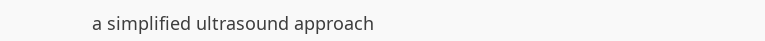a simplified ultrasound approach